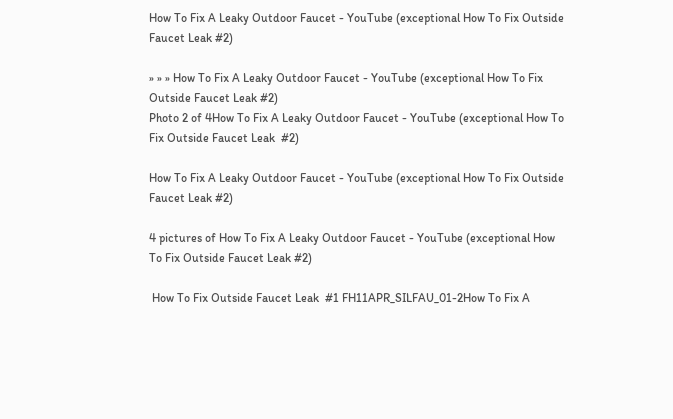How To Fix A Leaky Outdoor Faucet - YouTube (exceptional How To Fix Outside Faucet Leak #2)

» » » How To Fix A Leaky Outdoor Faucet - YouTube (exceptional How To Fix Outside Faucet Leak #2)
Photo 2 of 4How To Fix A Leaky Outdoor Faucet - YouTube (exceptional How To Fix Outside Faucet Leak  #2)

How To Fix A Leaky Outdoor Faucet - YouTube (exceptional How To Fix Outside Faucet Leak #2)

4 pictures of How To Fix A Leaky Outdoor Faucet - YouTube (exceptional How To Fix Outside Faucet Leak #2)

 How To Fix Outside Faucet Leak  #1 FH11APR_SILFAU_01-2How To Fix A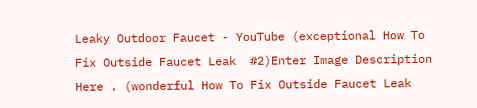Leaky Outdoor Faucet - YouTube (exceptional How To Fix Outside Faucet Leak  #2)Enter Image Description Here . (wonderful How To Fix Outside Faucet Leak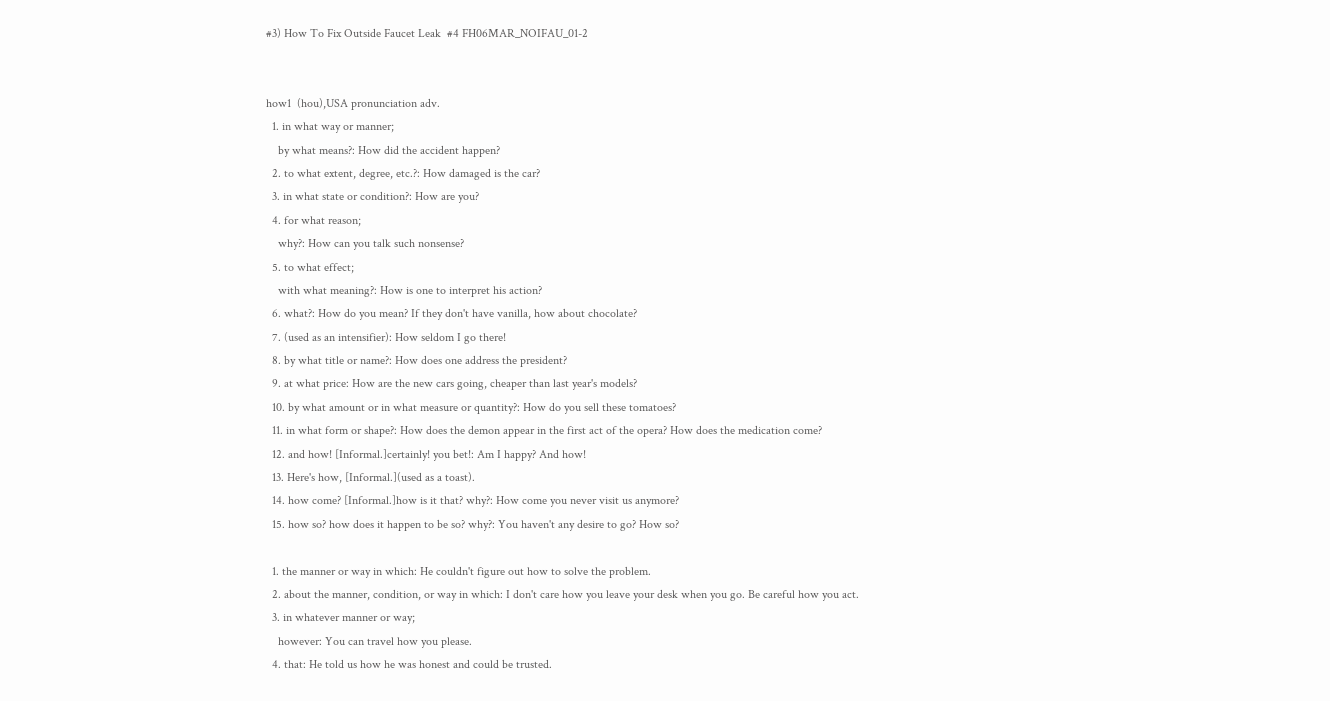#3) How To Fix Outside Faucet Leak  #4 FH06MAR_NOIFAU_01-2


how1  (hou),USA pronunciation adv.
  1. in what way or manner;
    by what means?: How did the accident happen?
  2. to what extent, degree, etc.?: How damaged is the car?
  3. in what state or condition?: How are you?
  4. for what reason;
    why?: How can you talk such nonsense?
  5. to what effect;
    with what meaning?: How is one to interpret his action?
  6. what?: How do you mean? If they don't have vanilla, how about chocolate?
  7. (used as an intensifier): How seldom I go there!
  8. by what title or name?: How does one address the president?
  9. at what price: How are the new cars going, cheaper than last year's models?
  10. by what amount or in what measure or quantity?: How do you sell these tomatoes?
  11. in what form or shape?: How does the demon appear in the first act of the opera? How does the medication come?
  12. and how! [Informal.]certainly! you bet!: Am I happy? And how!
  13. Here's how, [Informal.](used as a toast).
  14. how come? [Informal.]how is it that? why?: How come you never visit us anymore?
  15. how so? how does it happen to be so? why?: You haven't any desire to go? How so?

  1. the manner or way in which: He couldn't figure out how to solve the problem.
  2. about the manner, condition, or way in which: I don't care how you leave your desk when you go. Be careful how you act.
  3. in whatever manner or way;
    however: You can travel how you please.
  4. that: He told us how he was honest and could be trusted.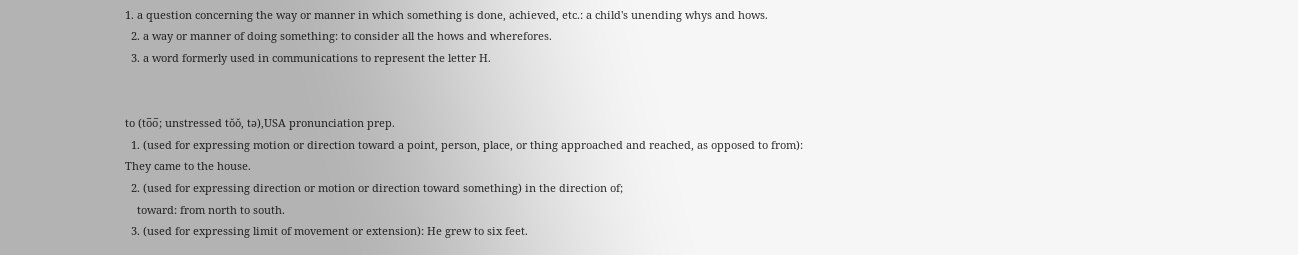1. a question concerning the way or manner in which something is done, achieved, etc.: a child's unending whys and hows.
  2. a way or manner of doing something: to consider all the hows and wherefores.
  3. a word formerly used in communications to represent the letter H.


to (to̅o̅; unstressed tŏŏ, tə),USA pronunciation prep.
  1. (used for expressing motion or direction toward a point, person, place, or thing approached and reached, as opposed to from): They came to the house.
  2. (used for expressing direction or motion or direction toward something) in the direction of;
    toward: from north to south.
  3. (used for expressing limit of movement or extension): He grew to six feet.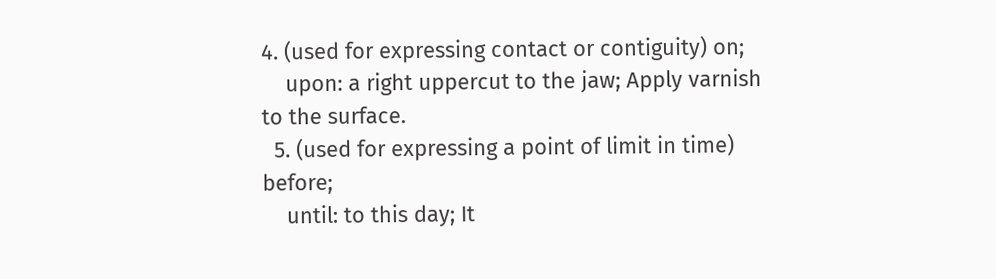4. (used for expressing contact or contiguity) on;
    upon: a right uppercut to the jaw; Apply varnish to the surface.
  5. (used for expressing a point of limit in time) before;
    until: to this day; It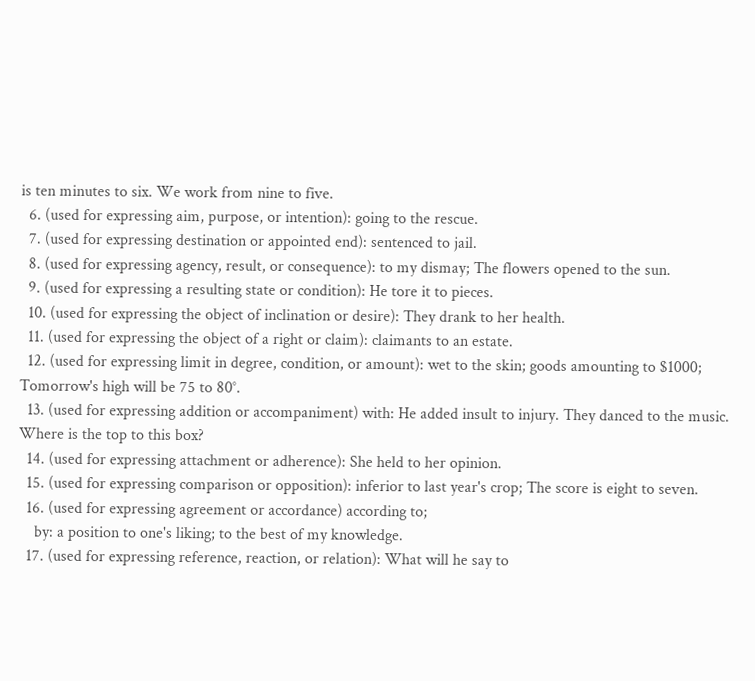is ten minutes to six. We work from nine to five.
  6. (used for expressing aim, purpose, or intention): going to the rescue.
  7. (used for expressing destination or appointed end): sentenced to jail.
  8. (used for expressing agency, result, or consequence): to my dismay; The flowers opened to the sun.
  9. (used for expressing a resulting state or condition): He tore it to pieces.
  10. (used for expressing the object of inclination or desire): They drank to her health.
  11. (used for expressing the object of a right or claim): claimants to an estate.
  12. (used for expressing limit in degree, condition, or amount): wet to the skin; goods amounting to $1000; Tomorrow's high will be 75 to 80°.
  13. (used for expressing addition or accompaniment) with: He added insult to injury. They danced to the music. Where is the top to this box?
  14. (used for expressing attachment or adherence): She held to her opinion.
  15. (used for expressing comparison or opposition): inferior to last year's crop; The score is eight to seven.
  16. (used for expressing agreement or accordance) according to;
    by: a position to one's liking; to the best of my knowledge.
  17. (used for expressing reference, reaction, or relation): What will he say to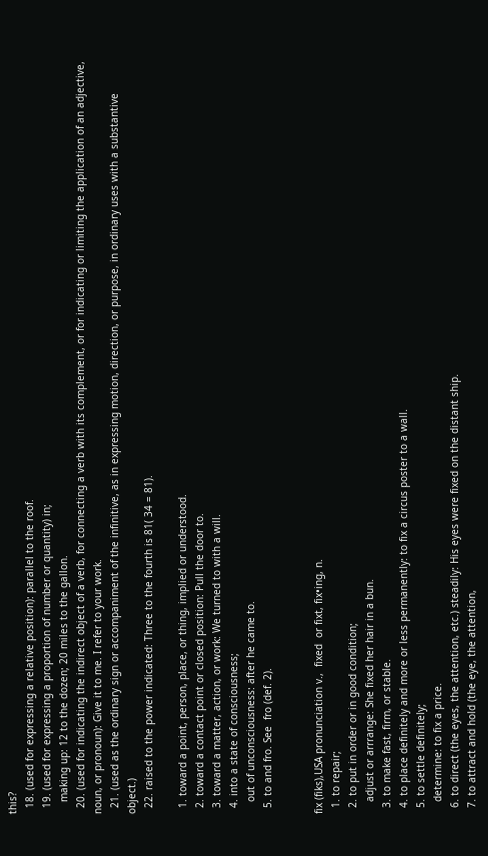this?
  18. (used for expressing a relative position): parallel to the roof.
  19. (used for expressing a proportion of number or quantity) in;
    making up: 12 to the dozen; 20 miles to the gallon.
  20. (used for indicating the indirect object of a verb, for connecting a verb with its complement, or for indicating or limiting the application of an adjective, noun, or pronoun): Give it to me. I refer to your work.
  21. (used as the ordinary sign or accompaniment of the infinitive, as in expressing motion, direction, or purpose, in ordinary uses with a substantive object.)
  22. raised to the power indicated: Three to the fourth is 81( 34 = 81).

  1. toward a point, person, place, or thing, implied or understood.
  2. toward a contact point or closed position: Pull the door to.
  3. toward a matter, action, or work: We turned to with a will.
  4. into a state of consciousness;
    out of unconsciousness: after he came to.
  5. to and fro. See  fro (def. 2).


fix (fiks),USA pronunciation v.,  fixed  or fixt, fix•ing, n.
  1. to repair;
  2. to put in order or in good condition;
    adjust or arrrange: She fixed her hair in a bun.
  3. to make fast, firm, or stable.
  4. to place definitely and more or less permanently: to fix a circus poster to a wall.
  5. to settle definitely;
    determine: to fix a price.
  6. to direct (the eyes, the attention, etc.) steadily: His eyes were fixed on the distant ship.
  7. to attract and hold (the eye, the attention,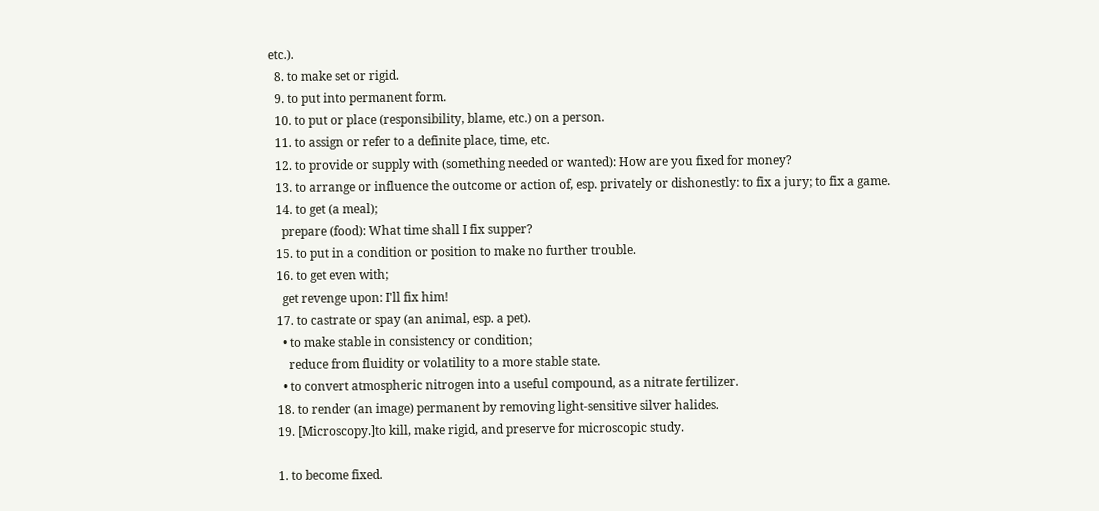etc.).
  8. to make set or rigid.
  9. to put into permanent form.
  10. to put or place (responsibility, blame, etc.) on a person.
  11. to assign or refer to a definite place, time, etc.
  12. to provide or supply with (something needed or wanted): How are you fixed for money?
  13. to arrange or influence the outcome or action of, esp. privately or dishonestly: to fix a jury; to fix a game.
  14. to get (a meal);
    prepare (food): What time shall I fix supper?
  15. to put in a condition or position to make no further trouble.
  16. to get even with;
    get revenge upon: I'll fix him!
  17. to castrate or spay (an animal, esp. a pet).
    • to make stable in consistency or condition;
      reduce from fluidity or volatility to a more stable state.
    • to convert atmospheric nitrogen into a useful compound, as a nitrate fertilizer.
  18. to render (an image) permanent by removing light-sensitive silver halides.
  19. [Microscopy.]to kill, make rigid, and preserve for microscopic study.

  1. to become fixed.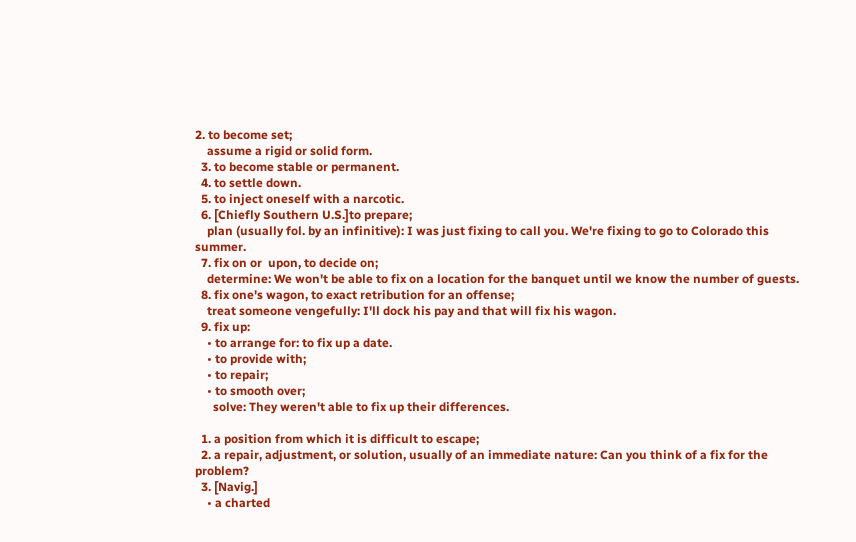2. to become set;
    assume a rigid or solid form.
  3. to become stable or permanent.
  4. to settle down.
  5. to inject oneself with a narcotic.
  6. [Chiefly Southern U.S.]to prepare;
    plan (usually fol. by an infinitive): I was just fixing to call you. We're fixing to go to Colorado this summer.
  7. fix on or  upon, to decide on;
    determine: We won't be able to fix on a location for the banquet until we know the number of guests.
  8. fix one's wagon, to exact retribution for an offense;
    treat someone vengefully: I'll dock his pay and that will fix his wagon.
  9. fix up:
    • to arrange for: to fix up a date.
    • to provide with;
    • to repair;
    • to smooth over;
      solve: They weren't able to fix up their differences.

  1. a position from which it is difficult to escape;
  2. a repair, adjustment, or solution, usually of an immediate nature: Can you think of a fix for the problem?
  3. [Navig.]
    • a charted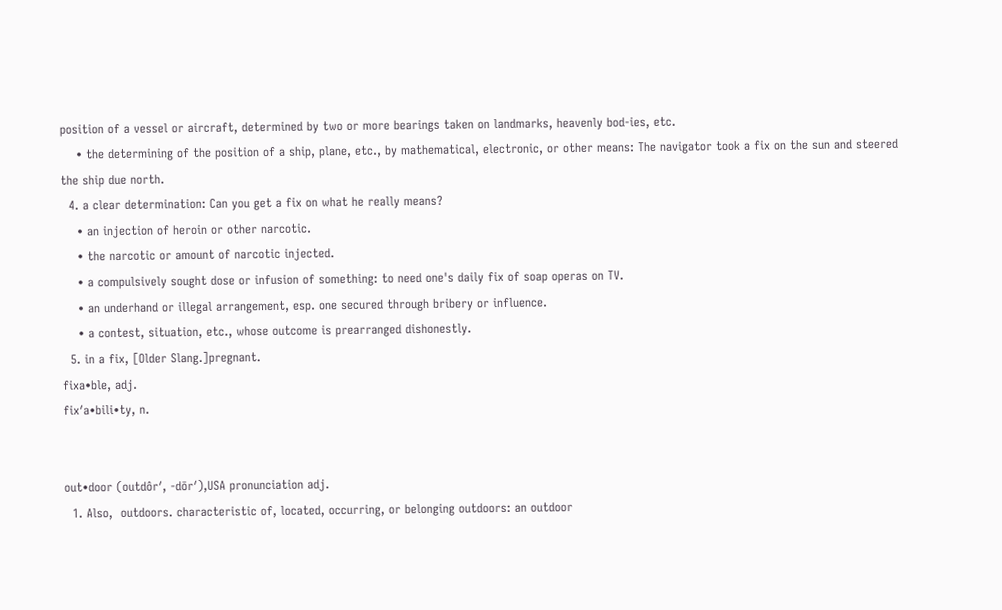position of a vessel or aircraft, determined by two or more bearings taken on landmarks, heavenly bod-ies, etc.
    • the determining of the position of a ship, plane, etc., by mathematical, electronic, or other means: The navigator took a fix on the sun and steered the ship due north.
  4. a clear determination: Can you get a fix on what he really means?
    • an injection of heroin or other narcotic.
    • the narcotic or amount of narcotic injected.
    • a compulsively sought dose or infusion of something: to need one's daily fix of soap operas on TV.
    • an underhand or illegal arrangement, esp. one secured through bribery or influence.
    • a contest, situation, etc., whose outcome is prearranged dishonestly.
  5. in a fix, [Older Slang.]pregnant.
fixa•ble, adj.
fix′a•bili•ty, n.


out•door (outdôr′, -dōr′),USA pronunciation adj.
  1. Also,  outdoors. characteristic of, located, occurring, or belonging outdoors: an outdoor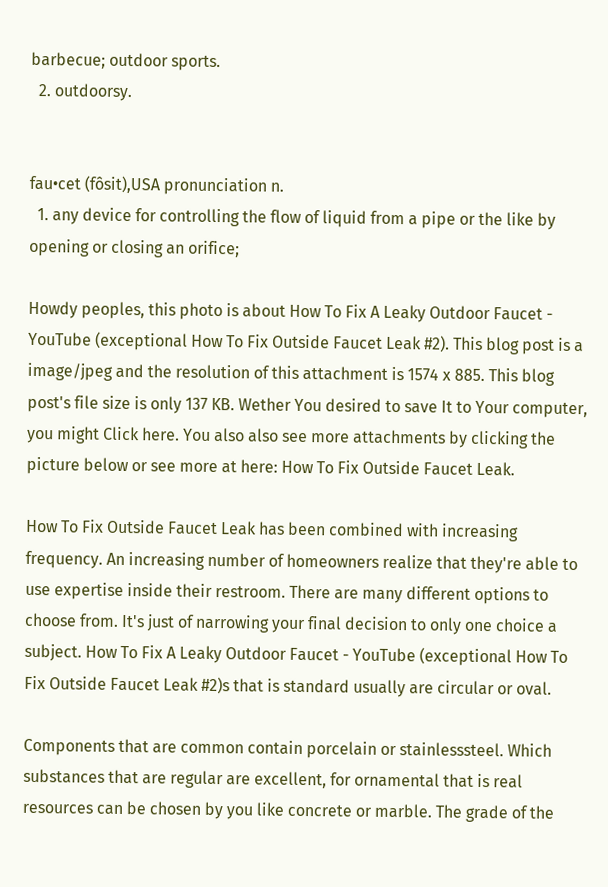barbecue; outdoor sports.
  2. outdoorsy.


fau•cet (fôsit),USA pronunciation n.
  1. any device for controlling the flow of liquid from a pipe or the like by opening or closing an orifice;

Howdy peoples, this photo is about How To Fix A Leaky Outdoor Faucet - YouTube (exceptional How To Fix Outside Faucet Leak #2). This blog post is a image/jpeg and the resolution of this attachment is 1574 x 885. This blog post's file size is only 137 KB. Wether You desired to save It to Your computer, you might Click here. You also also see more attachments by clicking the picture below or see more at here: How To Fix Outside Faucet Leak.

How To Fix Outside Faucet Leak has been combined with increasing frequency. An increasing number of homeowners realize that they're able to use expertise inside their restroom. There are many different options to choose from. It's just of narrowing your final decision to only one choice a subject. How To Fix A Leaky Outdoor Faucet - YouTube (exceptional How To Fix Outside Faucet Leak #2)s that is standard usually are circular or oval.

Components that are common contain porcelain or stainlesssteel. Which substances that are regular are excellent, for ornamental that is real resources can be chosen by you like concrete or marble. The grade of the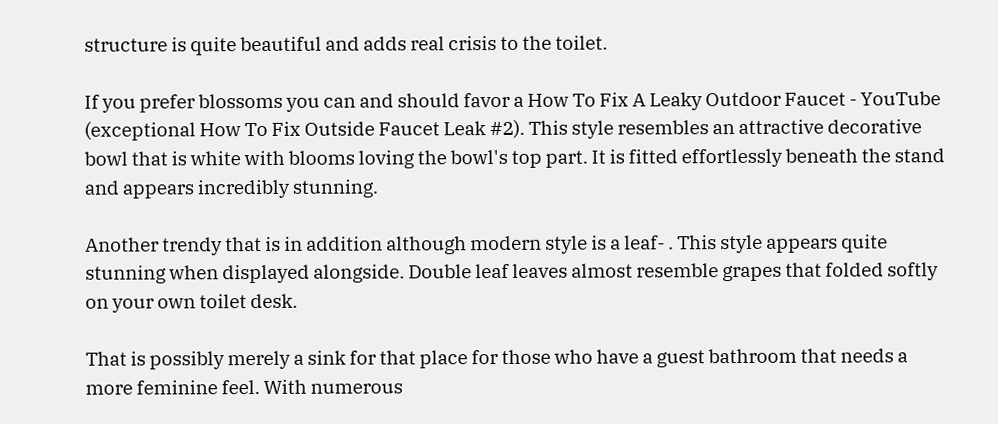structure is quite beautiful and adds real crisis to the toilet.

If you prefer blossoms you can and should favor a How To Fix A Leaky Outdoor Faucet - YouTube (exceptional How To Fix Outside Faucet Leak #2). This style resembles an attractive decorative bowl that is white with blooms loving the bowl's top part. It is fitted effortlessly beneath the stand and appears incredibly stunning.

Another trendy that is in addition although modern style is a leaf- . This style appears quite stunning when displayed alongside. Double leaf leaves almost resemble grapes that folded softly on your own toilet desk.

That is possibly merely a sink for that place for those who have a guest bathroom that needs a more feminine feel. With numerous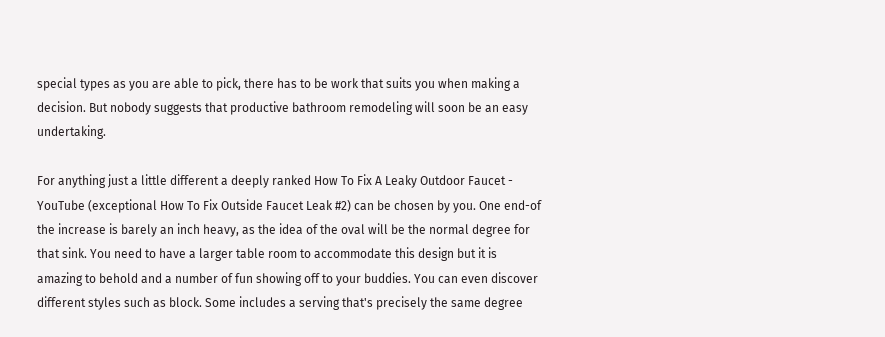special types as you are able to pick, there has to be work that suits you when making a decision. But nobody suggests that productive bathroom remodeling will soon be an easy undertaking.

For anything just a little different a deeply ranked How To Fix A Leaky Outdoor Faucet - YouTube (exceptional How To Fix Outside Faucet Leak #2) can be chosen by you. One end-of the increase is barely an inch heavy, as the idea of the oval will be the normal degree for that sink. You need to have a larger table room to accommodate this design but it is amazing to behold and a number of fun showing off to your buddies. You can even discover different styles such as block. Some includes a serving that's precisely the same degree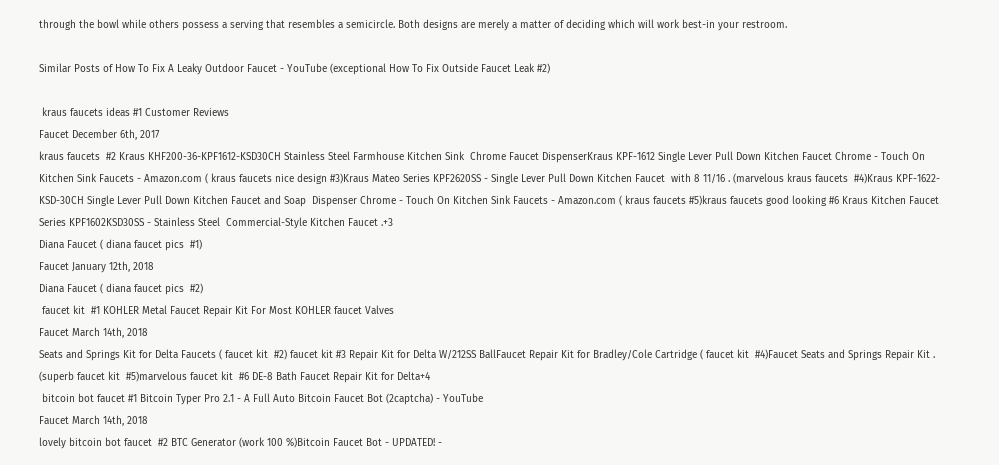through the bowl while others possess a serving that resembles a semicircle. Both designs are merely a matter of deciding which will work best-in your restroom.

Similar Posts of How To Fix A Leaky Outdoor Faucet - YouTube (exceptional How To Fix Outside Faucet Leak #2)

 kraus faucets ideas #1 Customer Reviews
Faucet December 6th, 2017
kraus faucets  #2 Kraus KHF200-36-KPF1612-KSD30CH Stainless Steel Farmhouse Kitchen Sink  Chrome Faucet DispenserKraus KPF-1612 Single Lever Pull Down Kitchen Faucet Chrome - Touch On  Kitchen Sink Faucets - Amazon.com ( kraus faucets nice design #3)Kraus Mateo Series KPF2620SS - Single Lever Pull Down Kitchen Faucet  with 8 11/16 . (marvelous kraus faucets  #4)Kraus KPF-1622-KSD-30CH Single Lever Pull Down Kitchen Faucet and Soap  Dispenser Chrome - Touch On Kitchen Sink Faucets - Amazon.com ( kraus faucets #5)kraus faucets good looking #6 Kraus Kitchen Faucet Series KPF1602KSD30SS - Stainless Steel  Commercial-Style Kitchen Faucet .+3
Diana Faucet ( diana faucet pics  #1)
Faucet January 12th, 2018
Diana Faucet ( diana faucet pics  #2)
 faucet kit  #1 KOHLER Metal Faucet Repair Kit For Most KOHLER faucet Valves
Faucet March 14th, 2018
Seats and Springs Kit for Delta Faucets ( faucet kit  #2) faucet kit #3 Repair Kit for Delta W/212SS BallFaucet Repair Kit for Bradley/Cole Cartridge ( faucet kit  #4)Faucet Seats and Springs Repair Kit . (superb faucet kit  #5)marvelous faucet kit  #6 DE-8 Bath Faucet Repair Kit for Delta+4
 bitcoin bot faucet #1 Bitcoin Typer Pro 2.1 - A Full Auto Bitcoin Faucet Bot (2captcha) - YouTube
Faucet March 14th, 2018
lovely bitcoin bot faucet  #2 BTC Generator (work 100 %)Bitcoin Faucet Bot - UPDATED! -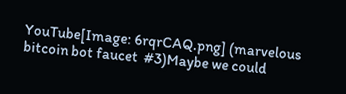YouTube[Image: 6rqrCAQ.png] (marvelous bitcoin bot faucet  #3)Maybe we could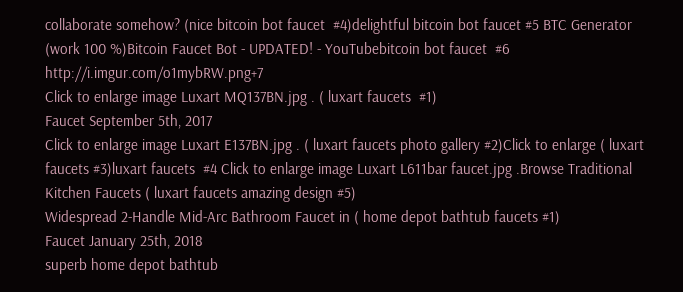collaborate somehow? (nice bitcoin bot faucet  #4)delightful bitcoin bot faucet #5 BTC Generator (work 100 %)Bitcoin Faucet Bot - UPDATED! - YouTubebitcoin bot faucet  #6 http://i.imgur.com/o1mybRW.png+7
Click to enlarge image Luxart MQ137BN.jpg . ( luxart faucets  #1)
Faucet September 5th, 2017
Click to enlarge image Luxart E137BN.jpg . ( luxart faucets photo gallery #2)Click to enlarge ( luxart faucets #3)luxart faucets  #4 Click to enlarge image Luxart L611bar faucet.jpg .Browse Traditional Kitchen Faucets ( luxart faucets amazing design #5)
Widespread 2-Handle Mid-Arc Bathroom Faucet in ( home depot bathtub faucets #1)
Faucet January 25th, 2018
superb home depot bathtub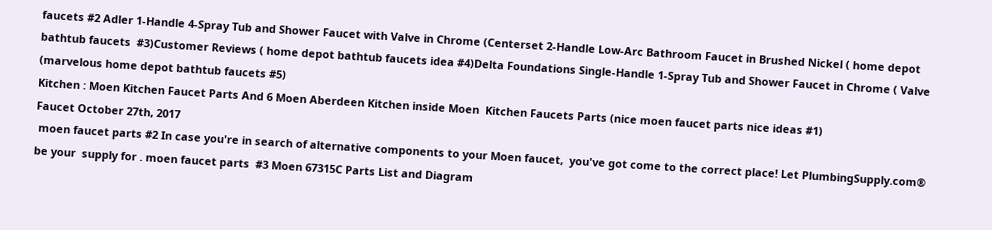faucets #2 Adler 1-Handle 4-Spray Tub and Shower Faucet with Valve in Chrome (Centerset 2-Handle Low-Arc Bathroom Faucet in Brushed Nickel ( home depot bathtub faucets  #3)Customer Reviews ( home depot bathtub faucets idea #4)Delta Foundations Single-Handle 1-Spray Tub and Shower Faucet in Chrome ( Valve (marvelous home depot bathtub faucets #5)
Kitchen : Moen Kitchen Faucet Parts And 6 Moen Aberdeen Kitchen inside Moen  Kitchen Faucets Parts (nice moen faucet parts nice ideas #1)
Faucet October 27th, 2017
 moen faucet parts #2 In case you're in search of alternative components to your Moen faucet,  you've got come to the correct place! Let PlumbingSupply.com® be your  supply for . moen faucet parts  #3 Moen 67315C Parts List and Diagram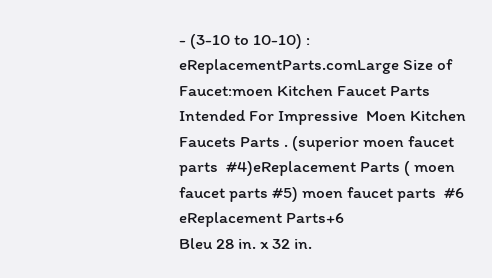- (3-10 to 10-10) : eReplacementParts.comLarge Size of Faucet:moen Kitchen Faucet Parts Intended For Impressive  Moen Kitchen Faucets Parts . (superior moen faucet parts  #4)eReplacement Parts ( moen faucet parts #5) moen faucet parts  #6 eReplacement Parts+6
Bleu 28 in. x 32 in.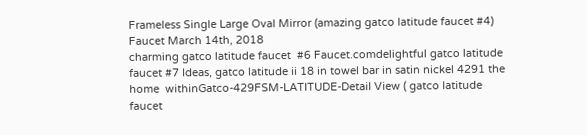Frameless Single Large Oval Mirror (amazing gatco latitude faucet #4)
Faucet March 14th, 2018
charming gatco latitude faucet  #6 Faucet.comdelightful gatco latitude faucet #7 Ideas, gatco latitude ii 18 in towel bar in satin nickel 4291 the home  withinGatco-429FSM-LATITUDE-Detail View ( gatco latitude faucet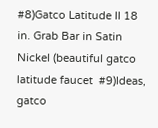#8)Gatco Latitude II 18 in. Grab Bar in Satin Nickel (beautiful gatco latitude faucet  #9)Ideas, gatco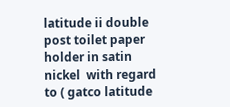latitude ii double post toilet paper holder in satin nickel  with regard to ( gatco latitude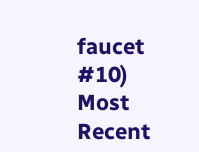faucet  #10)
Most Recent